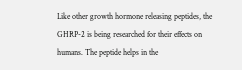Like other growth hormone releasing peptides, the GHRP-2 is being researched for their effects on humans. The peptide helps in the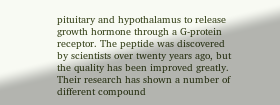pituitary and hypothalamus to release growth hormone through a G-protein receptor. The peptide was discovered by scientists over twenty years ago, but the quality has been improved greatly. Their research has shown a number of different compound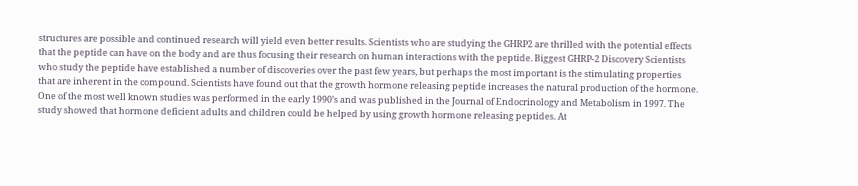structures are possible and continued research will yield even better results. Scientists who are studying the GHRP2 are thrilled with the potential effects that the peptide can have on the body and are thus focusing their research on human interactions with the peptide. Biggest GHRP-2 Discovery Scientists who study the peptide have established a number of discoveries over the past few years, but perhaps the most important is the stimulating properties that are inherent in the compound. Scientists have found out that the growth hormone releasing peptide increases the natural production of the hormone. One of the most well known studies was performed in the early 1990’s and was published in the Journal of Endocrinology and Metabolism in 1997. The study showed that hormone deficient adults and children could be helped by using growth hormone releasing peptides. At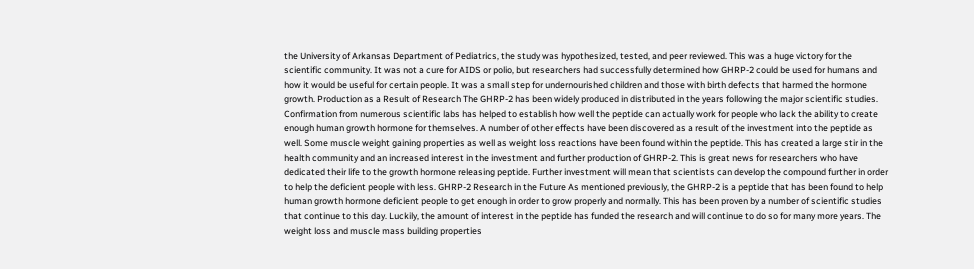the University of Arkansas Department of Pediatrics, the study was hypothesized, tested, and peer reviewed. This was a huge victory for the scientific community. It was not a cure for AIDS or polio, but researchers had successfully determined how GHRP-2 could be used for humans and how it would be useful for certain people. It was a small step for undernourished children and those with birth defects that harmed the hormone growth. Production as a Result of Research The GHRP-2 has been widely produced in distributed in the years following the major scientific studies. Confirmation from numerous scientific labs has helped to establish how well the peptide can actually work for people who lack the ability to create enough human growth hormone for themselves. A number of other effects have been discovered as a result of the investment into the peptide as well. Some muscle weight gaining properties as well as weight loss reactions have been found within the peptide. This has created a large stir in the health community and an increased interest in the investment and further production of GHRP-2. This is great news for researchers who have dedicated their life to the growth hormone releasing peptide. Further investment will mean that scientists can develop the compound further in order to help the deficient people with less. GHRP-2 Research in the Future As mentioned previously, the GHRP-2 is a peptide that has been found to help human growth hormone deficient people to get enough in order to grow properly and normally. This has been proven by a number of scientific studies that continue to this day. Luckily, the amount of interest in the peptide has funded the research and will continue to do so for many more years. The weight loss and muscle mass building properties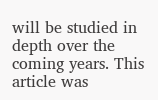will be studied in depth over the coming years. This article was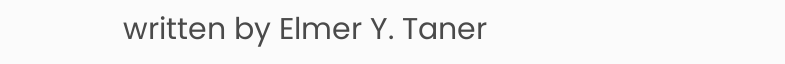written by Elmer Y. Taner